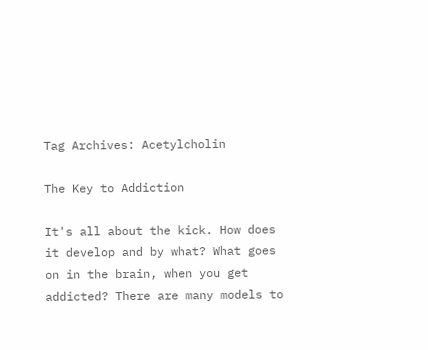Tag Archives: Acetylcholin

The Key to Addiction

It's all about the kick. How does it develop and by what? What goes on in the brain, when you get addicted? There are many models to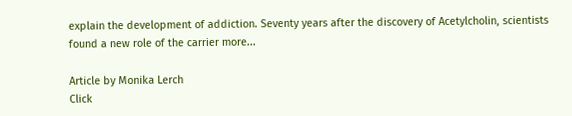explain the development of addiction. Seventy years after the discovery of Acetylcholin, scientists found a new role of the carrier more...

Article by Monika Lerch
Click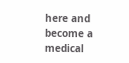here and become a medical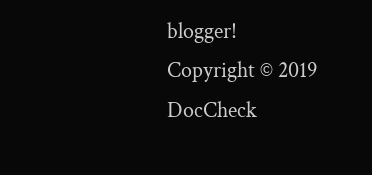blogger!
Copyright © 2019 DocCheck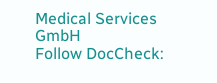Medical Services GmbH
Follow DocCheck: